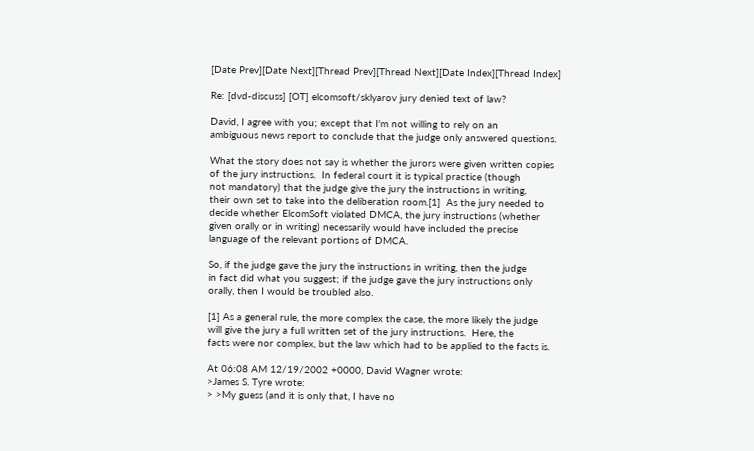[Date Prev][Date Next][Thread Prev][Thread Next][Date Index][Thread Index]

Re: [dvd-discuss] [OT] elcomsoft/sklyarov jury denied text of law?

David, I agree with you; except that I'm not willing to rely on an
ambiguous news report to conclude that the judge only answered questions.

What the story does not say is whether the jurors were given written copies
of the jury instructions.  In federal court it is typical practice (though
not mandatory) that the judge give the jury the instructions in writing,
their own set to take into the deliberation room.[1]  As the jury needed to
decide whether ElcomSoft violated DMCA, the jury instructions (whether
given orally or in writing) necessarily would have included the precise
language of the relevant portions of DMCA.

So, if the judge gave the jury the instructions in writing, then the judge
in fact did what you suggest; if the judge gave the jury instructions only
orally, then I would be troubled also.

[1] As a general rule, the more complex the case, the more likely the judge
will give the jury a full written set of the jury instructions.  Here, the
facts were nor complex, but the law which had to be applied to the facts is.

At 06:08 AM 12/19/2002 +0000, David Wagner wrote:
>James S. Tyre wrote:
> >My guess (and it is only that, I have no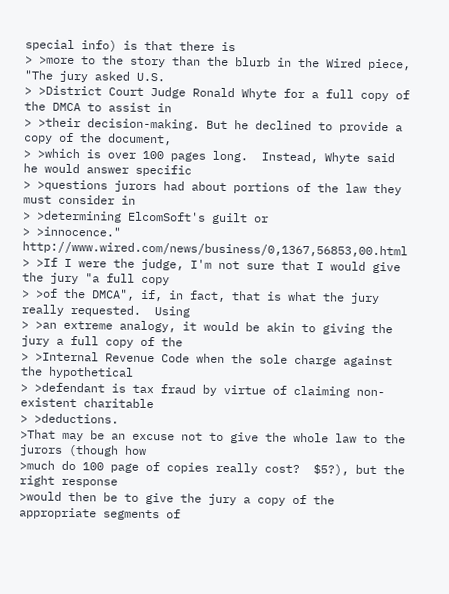special info) is that there is
> >more to the story than the blurb in the Wired piece, "The jury asked U.S.
> >District Court Judge Ronald Whyte for a full copy of the DMCA to assist in
> >their decision-making. But he declined to provide a copy of the document,
> >which is over 100 pages long.  Instead, Whyte said he would answer specific
> >questions jurors had about portions of the law they must consider in
> >determining ElcomSoft's guilt or
> >innocence."  http://www.wired.com/news/business/0,1367,56853,00.html
> >If I were the judge, I'm not sure that I would give the jury "a full copy
> >of the DMCA", if, in fact, that is what the jury really requested.  Using
> >an extreme analogy, it would be akin to giving the jury a full copy of the
> >Internal Revenue Code when the sole charge against the hypothetical
> >defendant is tax fraud by virtue of claiming non-existent charitable
> >deductions.
>That may be an excuse not to give the whole law to the jurors (though how
>much do 100 page of copies really cost?  $5?), but the right response
>would then be to give the jury a copy of the appropriate segments of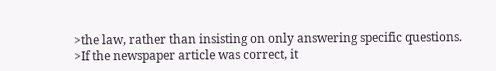>the law, rather than insisting on only answering specific questions.
>If the newspaper article was correct, it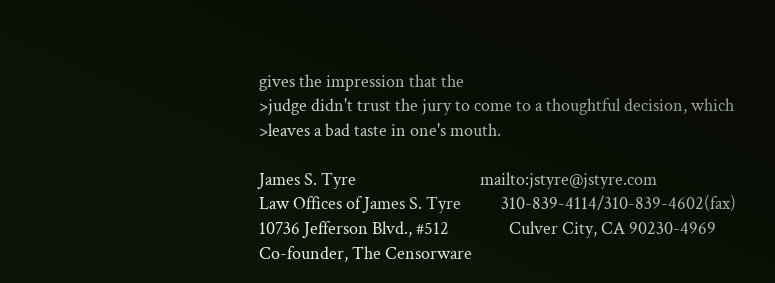gives the impression that the
>judge didn't trust the jury to come to a thoughtful decision, which
>leaves a bad taste in one's mouth.

James S. Tyre                               mailto:jstyre@jstyre.com
Law Offices of James S. Tyre          310-839-4114/310-839-4602(fax)
10736 Jefferson Blvd., #512               Culver City, CA 90230-4969
Co-founder, The Censorware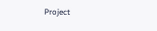Project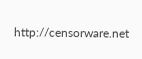http://censorware.net